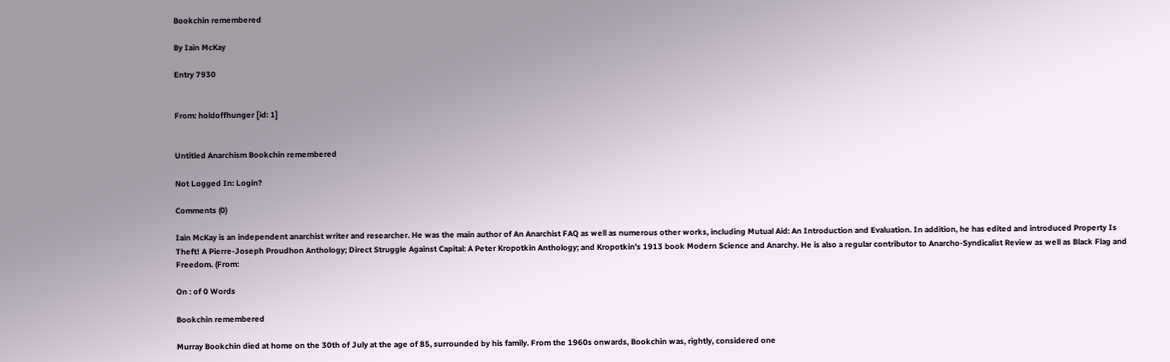Bookchin remembered

By Iain McKay

Entry 7930


From: holdoffhunger [id: 1]


Untitled Anarchism Bookchin remembered

Not Logged In: Login?

Comments (0)

Iain McKay is an independent anarchist writer and researcher. He was the main author of An Anarchist FAQ as well as numerous other works, including Mutual Aid: An Introduction and Evaluation. In addition, he has edited and introduced Property Is Theft! A Pierre-Joseph Proudhon Anthology; Direct Struggle Against Capital: A Peter Kropotkin Anthology; and Kropotkin’s 1913 book Modern Science and Anarchy. He is also a regular contributor to Anarcho-Syndicalist Review as well as Black Flag and Freedom. (From:

On : of 0 Words

Bookchin remembered

Murray Bookchin died at home on the 30th of July at the age of 85, surrounded by his family. From the 1960s onwards, Bookchin was, rightly, considered one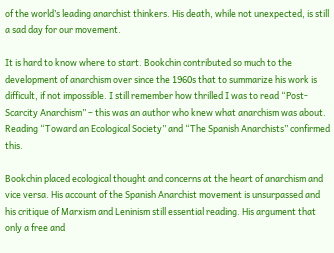of the world’s leading anarchist thinkers. His death, while not unexpected, is still a sad day for our movement.

It is hard to know where to start. Bookchin contributed so much to the development of anarchism over since the 1960s that to summarize his work is difficult, if not impossible. I still remember how thrilled I was to read “Post-Scarcity Anarchism” – this was an author who knew what anarchism was about. Reading “Toward an Ecological Society” and “The Spanish Anarchists” confirmed this.

Bookchin placed ecological thought and concerns at the heart of anarchism and vice versa. His account of the Spanish Anarchist movement is unsurpassed and his critique of Marxism and Leninism still essential reading. His argument that only a free and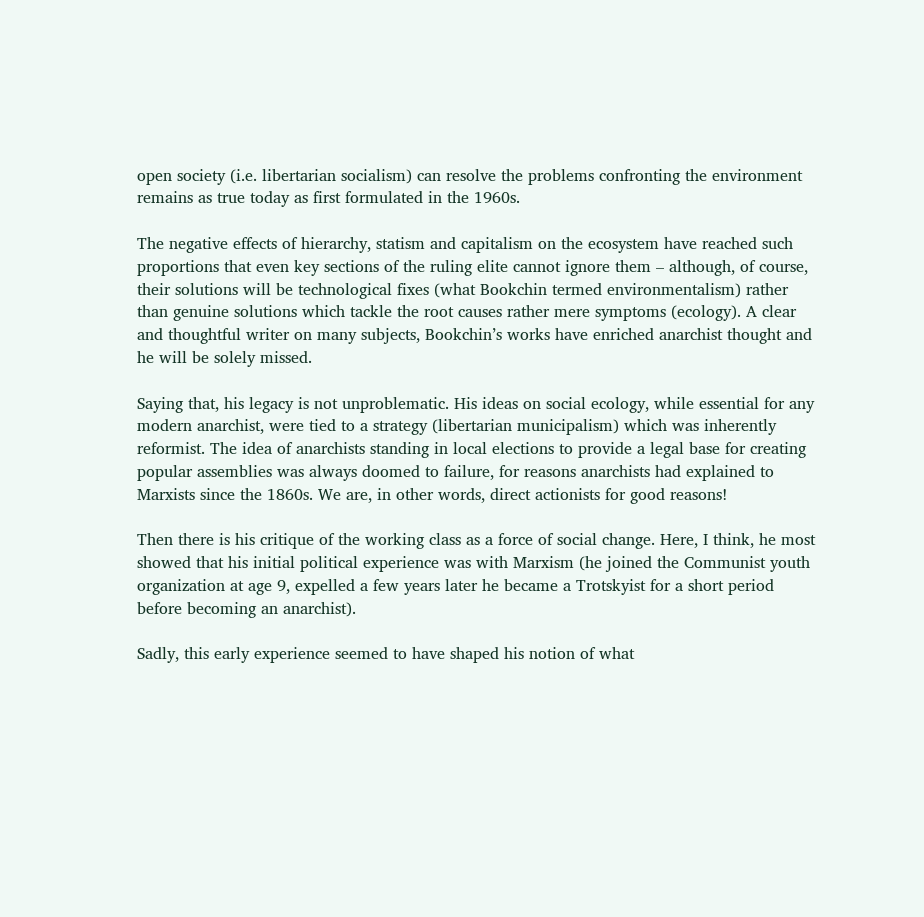open society (i.e. libertarian socialism) can resolve the problems confronting the environment remains as true today as first formulated in the 1960s.

The negative effects of hierarchy, statism and capitalism on the ecosystem have reached such proportions that even key sections of the ruling elite cannot ignore them – although, of course, their solutions will be technological fixes (what Bookchin termed environmentalism) rather than genuine solutions which tackle the root causes rather mere symptoms (ecology). A clear and thoughtful writer on many subjects, Bookchin’s works have enriched anarchist thought and he will be solely missed.

Saying that, his legacy is not unproblematic. His ideas on social ecology, while essential for any modern anarchist, were tied to a strategy (libertarian municipalism) which was inherently reformist. The idea of anarchists standing in local elections to provide a legal base for creating popular assemblies was always doomed to failure, for reasons anarchists had explained to Marxists since the 1860s. We are, in other words, direct actionists for good reasons!

Then there is his critique of the working class as a force of social change. Here, I think, he most showed that his initial political experience was with Marxism (he joined the Communist youth organization at age 9, expelled a few years later he became a Trotskyist for a short period before becoming an anarchist).

Sadly, this early experience seemed to have shaped his notion of what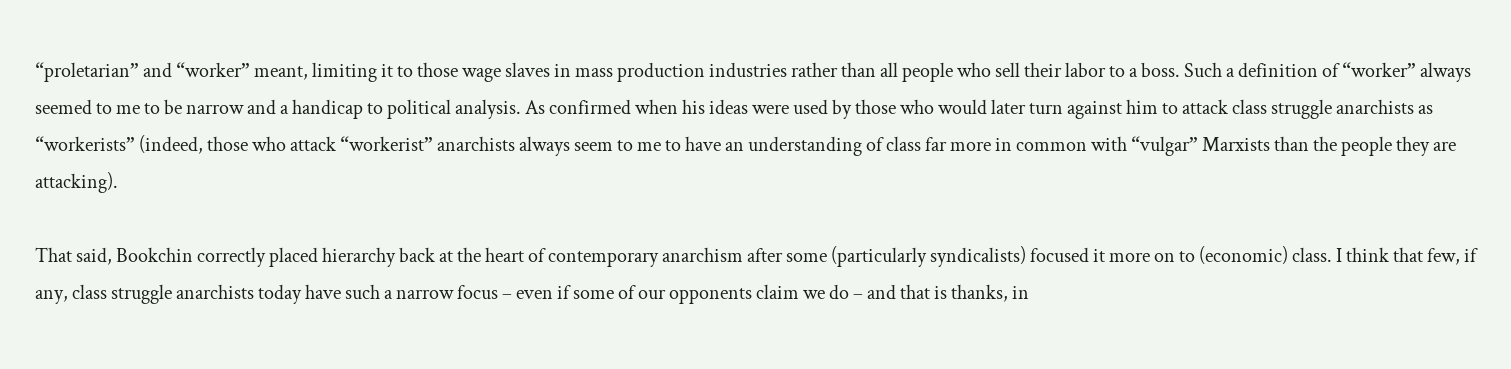“proletarian” and “worker” meant, limiting it to those wage slaves in mass production industries rather than all people who sell their labor to a boss. Such a definition of “worker” always seemed to me to be narrow and a handicap to political analysis. As confirmed when his ideas were used by those who would later turn against him to attack class struggle anarchists as “workerists” (indeed, those who attack “workerist” anarchists always seem to me to have an understanding of class far more in common with “vulgar” Marxists than the people they are attacking).

That said, Bookchin correctly placed hierarchy back at the heart of contemporary anarchism after some (particularly syndicalists) focused it more on to (economic) class. I think that few, if any, class struggle anarchists today have such a narrow focus – even if some of our opponents claim we do – and that is thanks, in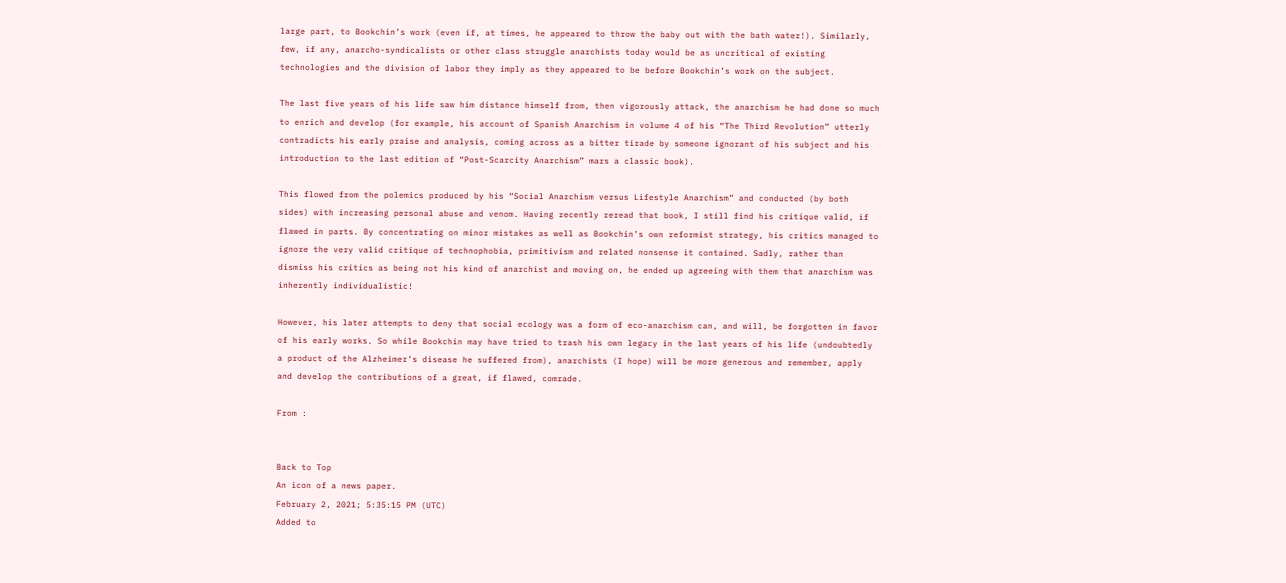large part, to Bookchin’s work (even if, at times, he appeared to throw the baby out with the bath water!). Similarly, few, if any, anarcho-syndicalists or other class struggle anarchists today would be as uncritical of existing technologies and the division of labor they imply as they appeared to be before Bookchin’s work on the subject.

The last five years of his life saw him distance himself from, then vigorously attack, the anarchism he had done so much to enrich and develop (for example, his account of Spanish Anarchism in volume 4 of his “The Third Revolution” utterly contradicts his early praise and analysis, coming across as a bitter tirade by someone ignorant of his subject and his introduction to the last edition of “Post-Scarcity Anarchism” mars a classic book).

This flowed from the polemics produced by his “Social Anarchism versus Lifestyle Anarchism” and conducted (by both sides) with increasing personal abuse and venom. Having recently reread that book, I still find his critique valid, if flawed in parts. By concentrating on minor mistakes as well as Bookchin’s own reformist strategy, his critics managed to ignore the very valid critique of technophobia, primitivism and related nonsense it contained. Sadly, rather than dismiss his critics as being not his kind of anarchist and moving on, he ended up agreeing with them that anarchism was inherently individualistic!

However, his later attempts to deny that social ecology was a form of eco-anarchism can, and will, be forgotten in favor of his early works. So while Bookchin may have tried to trash his own legacy in the last years of his life (undoubtedly a product of the Alzheimer’s disease he suffered from), anarchists (I hope) will be more generous and remember, apply and develop the contributions of a great, if flawed, comrade.

From :


Back to Top
An icon of a news paper.
February 2, 2021; 5:35:15 PM (UTC)
Added to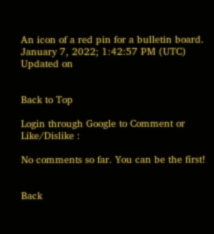An icon of a red pin for a bulletin board.
January 7, 2022; 1:42:57 PM (UTC)
Updated on


Back to Top

Login through Google to Comment or Like/Dislike :

No comments so far. You can be the first!


Back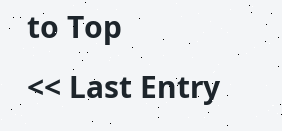to Top
<< Last Entry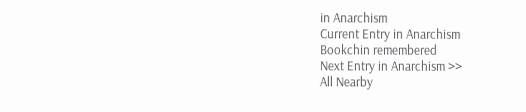in Anarchism
Current Entry in Anarchism
Bookchin remembered
Next Entry in Anarchism >>
All Nearby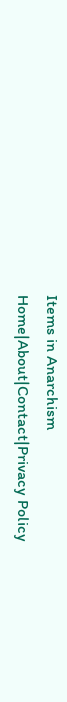Items in Anarchism
Home|About|Contact|Privacy Policy